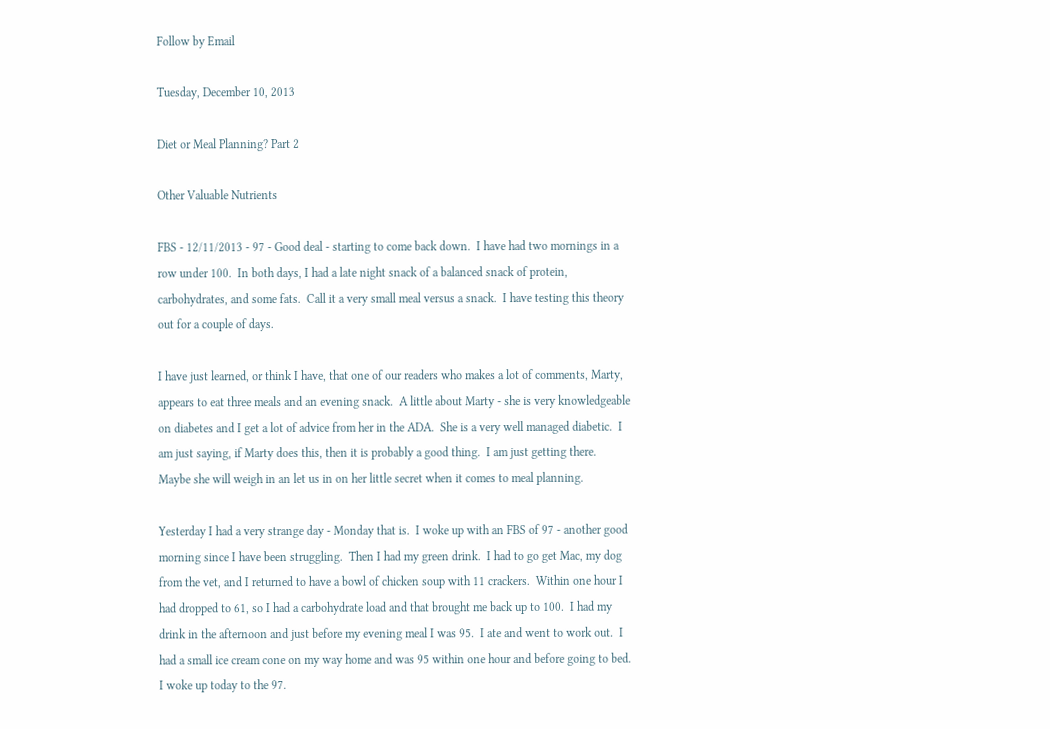Follow by Email

Tuesday, December 10, 2013

Diet or Meal Planning? Part 2

Other Valuable Nutrients

FBS - 12/11/2013 - 97 - Good deal - starting to come back down.  I have had two mornings in a row under 100.  In both days, I had a late night snack of a balanced snack of protein, carbohydrates, and some fats.  Call it a very small meal versus a snack.  I have testing this theory out for a couple of days.

I have just learned, or think I have, that one of our readers who makes a lot of comments, Marty, appears to eat three meals and an evening snack.  A little about Marty - she is very knowledgeable on diabetes and I get a lot of advice from her in the ADA.  She is a very well managed diabetic.  I am just saying, if Marty does this, then it is probably a good thing.  I am just getting there.  Maybe she will weigh in an let us in on her little secret when it comes to meal planning.

Yesterday I had a very strange day - Monday that is.  I woke up with an FBS of 97 - another good morning since I have been struggling.  Then I had my green drink.  I had to go get Mac, my dog from the vet, and I returned to have a bowl of chicken soup with 11 crackers.  Within one hour I had dropped to 61, so I had a carbohydrate load and that brought me back up to 100.  I had my drink in the afternoon and just before my evening meal I was 95.  I ate and went to work out.  I had a small ice cream cone on my way home and was 95 within one hour and before going to bed.  I woke up today to the 97.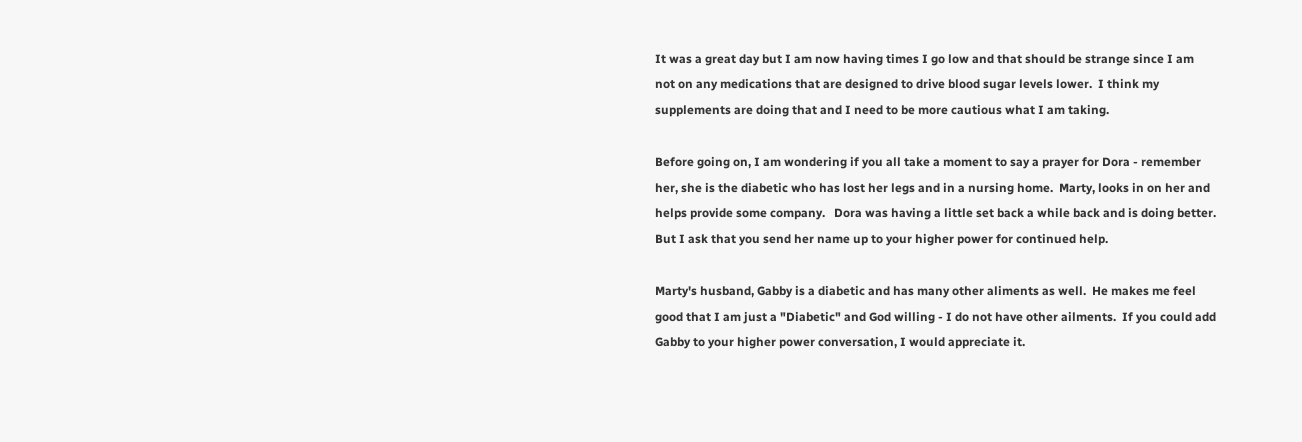It was a great day but I am now having times I go low and that should be strange since I am not on any medications that are designed to drive blood sugar levels lower.  I think my supplements are doing that and I need to be more cautious what I am taking.

Before going on, I am wondering if you all take a moment to say a prayer for Dora - remember her, she is the diabetic who has lost her legs and in a nursing home.  Marty, looks in on her and helps provide some company.   Dora was having a little set back a while back and is doing better.  But I ask that you send her name up to your higher power for continued help.

Marty's husband, Gabby is a diabetic and has many other aliments as well.  He makes me feel good that I am just a "Diabetic" and God willing - I do not have other ailments.  If you could add Gabby to your higher power conversation, I would appreciate it.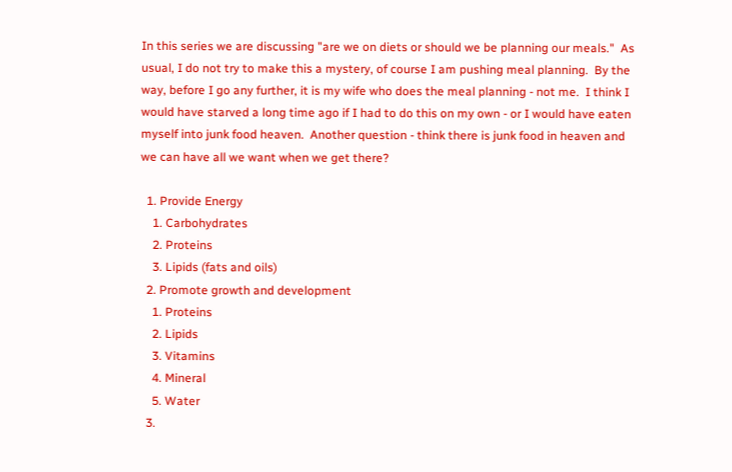In this series we are discussing "are we on diets or should we be planning our meals."  As usual, I do not try to make this a mystery, of course I am pushing meal planning.  By the way, before I go any further, it is my wife who does the meal planning - not me.  I think I would have starved a long time ago if I had to do this on my own - or I would have eaten myself into junk food heaven.  Another question - think there is junk food in heaven and we can have all we want when we get there?

  1. Provide Energy
    1. Carbohydrates
    2. Proteins
    3. Lipids (fats and oils)
  2. Promote growth and development
    1. Proteins
    2. Lipids
    3. Vitamins
    4. Mineral
    5. Water
  3.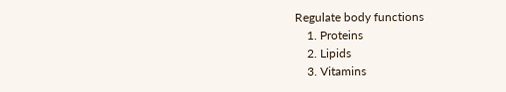Regulate body functions
    1. Proteins
    2. Lipids
    3. Vitamins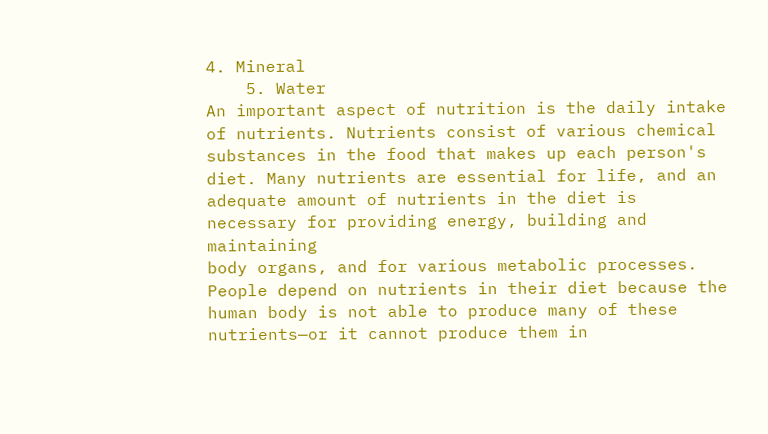4. Mineral
    5. Water
An important aspect of nutrition is the daily intake of nutrients. Nutrients consist of various chemical substances in the food that makes up each person's diet. Many nutrients are essential for life, and an adequate amount of nutrients in the diet is necessary for providing energy, building and maintaining
body organs, and for various metabolic processes. People depend on nutrients in their diet because the human body is not able to produce many of these nutrients—or it cannot produce them in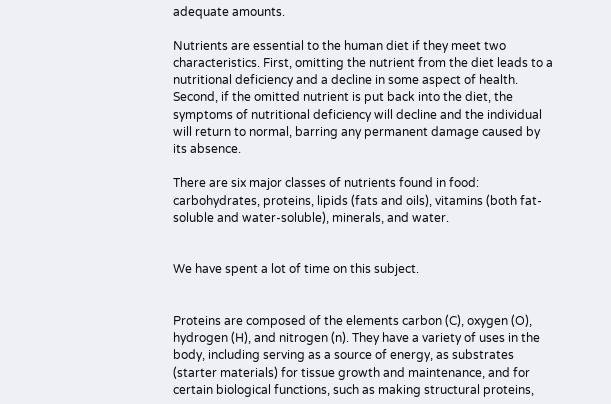adequate amounts.

Nutrients are essential to the human diet if they meet two characteristics. First, omitting the nutrient from the diet leads to a nutritional deficiency and a decline in some aspect of health. Second, if the omitted nutrient is put back into the diet, the symptoms of nutritional deficiency will decline and the individual will return to normal, barring any permanent damage caused by its absence.

There are six major classes of nutrients found in food: carbohydrates, proteins, lipids (fats and oils), vitamins (both fat-soluble and water-soluble), minerals, and water.


We have spent a lot of time on this subject.


Proteins are composed of the elements carbon (C), oxygen (O), hydrogen (H), and nitrogen (n). They have a variety of uses in the body, including serving as a source of energy, as substrates (starter materials) for tissue growth and maintenance, and for certain biological functions, such as making structural proteins,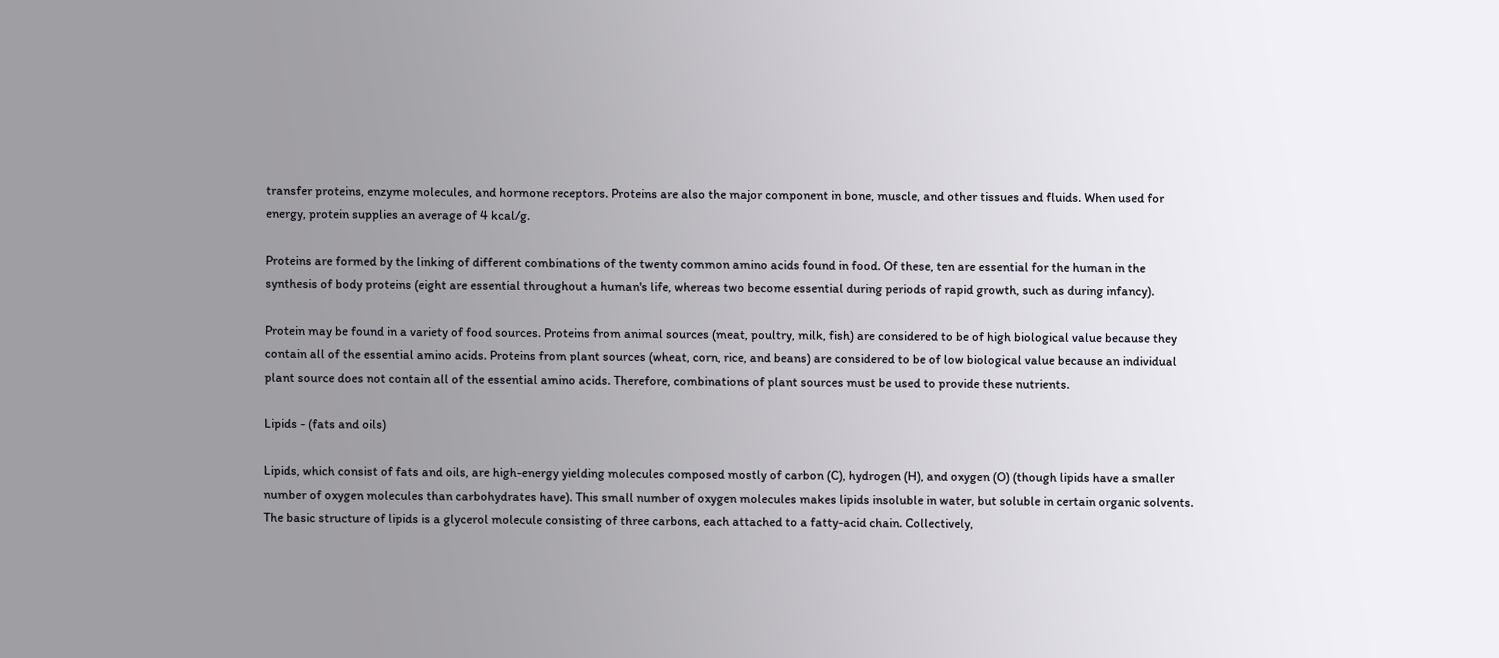transfer proteins, enzyme molecules, and hormone receptors. Proteins are also the major component in bone, muscle, and other tissues and fluids. When used for energy, protein supplies an average of 4 kcal/g.

Proteins are formed by the linking of different combinations of the twenty common amino acids found in food. Of these, ten are essential for the human in the synthesis of body proteins (eight are essential throughout a human's life, whereas two become essential during periods of rapid growth, such as during infancy).

Protein may be found in a variety of food sources. Proteins from animal sources (meat, poultry, milk, fish) are considered to be of high biological value because they contain all of the essential amino acids. Proteins from plant sources (wheat, corn, rice, and beans) are considered to be of low biological value because an individual plant source does not contain all of the essential amino acids. Therefore, combinations of plant sources must be used to provide these nutrients.

Lipids - (fats and oils)

Lipids, which consist of fats and oils, are high-energy yielding molecules composed mostly of carbon (C), hydrogen (H), and oxygen (O) (though lipids have a smaller number of oxygen molecules than carbohydrates have). This small number of oxygen molecules makes lipids insoluble in water, but soluble in certain organic solvents. The basic structure of lipids is a glycerol molecule consisting of three carbons, each attached to a fatty-acid chain. Collectively,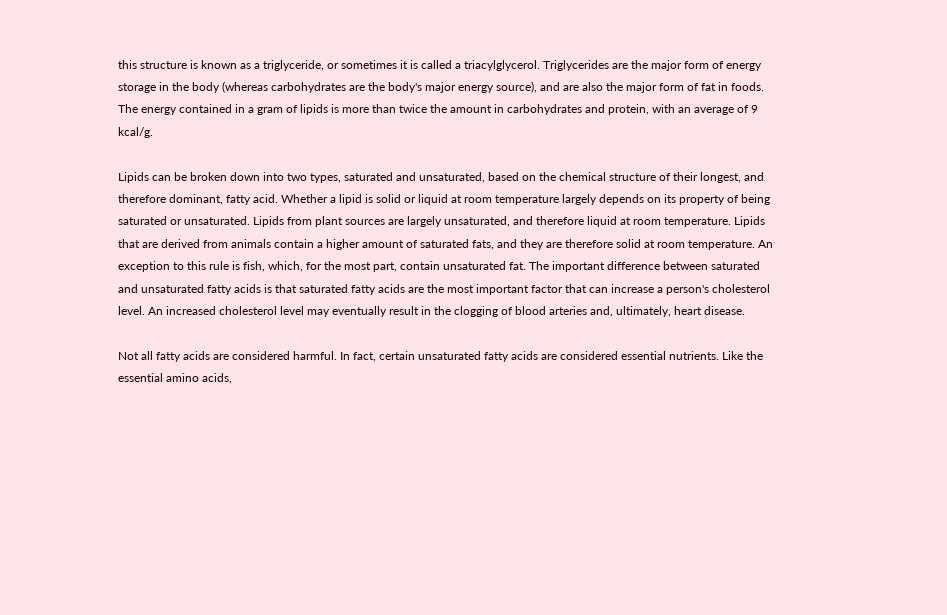this structure is known as a triglyceride, or sometimes it is called a triacylglycerol. Triglycerides are the major form of energy storage in the body (whereas carbohydrates are the body's major energy source), and are also the major form of fat in foods. The energy contained in a gram of lipids is more than twice the amount in carbohydrates and protein, with an average of 9 kcal/g.

Lipids can be broken down into two types, saturated and unsaturated, based on the chemical structure of their longest, and therefore dominant, fatty acid. Whether a lipid is solid or liquid at room temperature largely depends on its property of being saturated or unsaturated. Lipids from plant sources are largely unsaturated, and therefore liquid at room temperature. Lipids that are derived from animals contain a higher amount of saturated fats, and they are therefore solid at room temperature. An exception to this rule is fish, which, for the most part, contain unsaturated fat. The important difference between saturated and unsaturated fatty acids is that saturated fatty acids are the most important factor that can increase a person's cholesterol level. An increased cholesterol level may eventually result in the clogging of blood arteries and, ultimately, heart disease.

Not all fatty acids are considered harmful. In fact, certain unsaturated fatty acids are considered essential nutrients. Like the essential amino acids,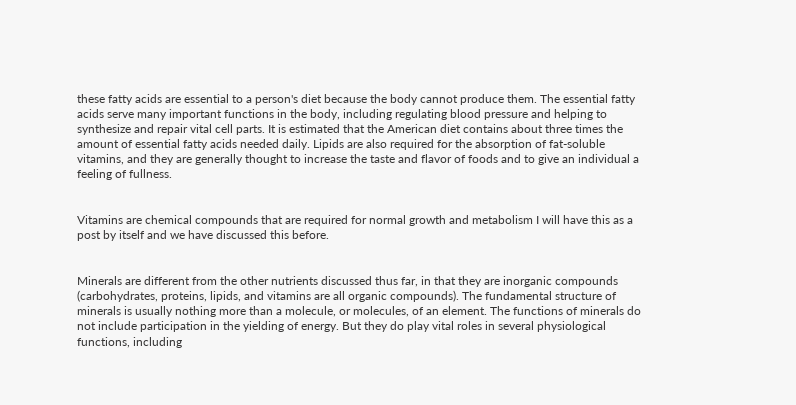these fatty acids are essential to a person's diet because the body cannot produce them. The essential fatty acids serve many important functions in the body, including regulating blood pressure and helping to synthesize and repair vital cell parts. It is estimated that the American diet contains about three times the amount of essential fatty acids needed daily. Lipids are also required for the absorption of fat-soluble vitamins, and they are generally thought to increase the taste and flavor of foods and to give an individual a feeling of fullness.


Vitamins are chemical compounds that are required for normal growth and metabolism I will have this as a post by itself and we have discussed this before.


Minerals are different from the other nutrients discussed thus far, in that they are inorganic compounds (carbohydrates, proteins, lipids, and vitamins are all organic compounds). The fundamental structure of minerals is usually nothing more than a molecule, or molecules, of an element. The functions of minerals do not include participation in the yielding of energy. But they do play vital roles in several physiological functions, including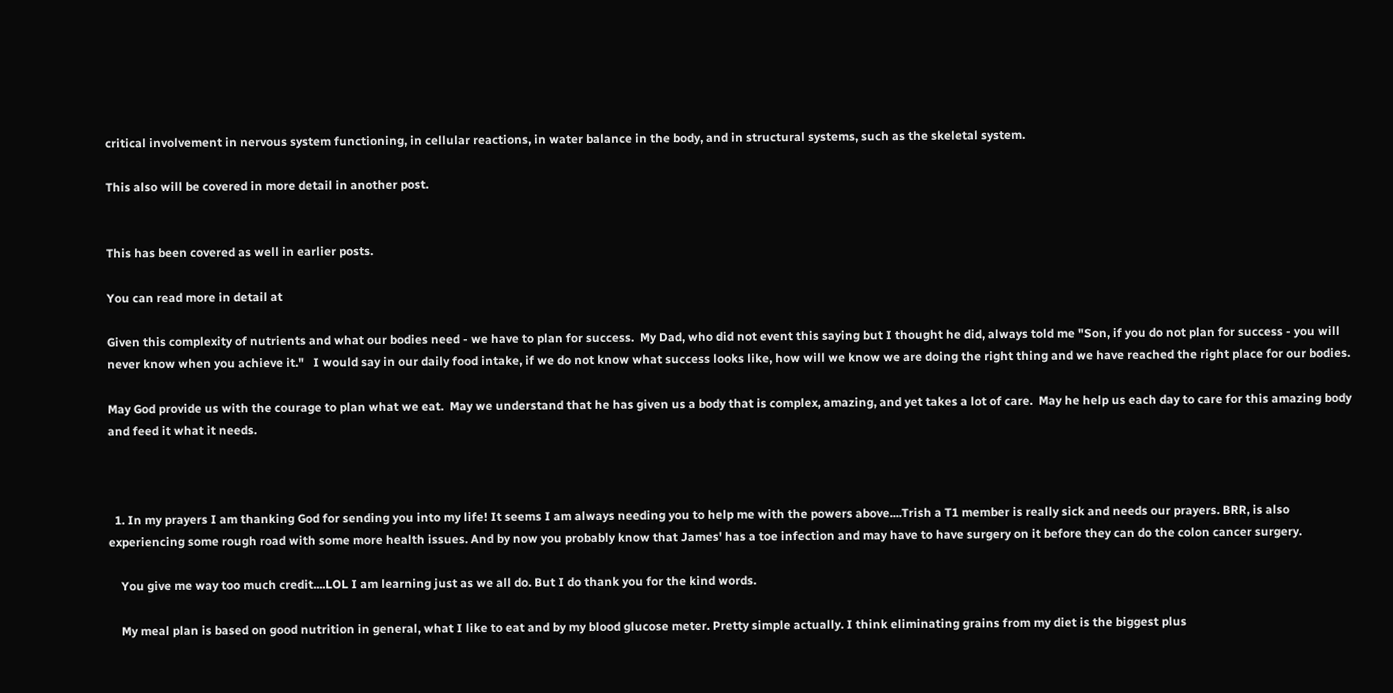critical involvement in nervous system functioning, in cellular reactions, in water balance in the body, and in structural systems, such as the skeletal system.

This also will be covered in more detail in another post.


This has been covered as well in earlier posts.

You can read more in detail at

Given this complexity of nutrients and what our bodies need - we have to plan for success.  My Dad, who did not event this saying but I thought he did, always told me "Son, if you do not plan for success - you will never know when you achieve it."   I would say in our daily food intake, if we do not know what success looks like, how will we know we are doing the right thing and we have reached the right place for our bodies.

May God provide us with the courage to plan what we eat.  May we understand that he has given us a body that is complex, amazing, and yet takes a lot of care.  May he help us each day to care for this amazing body and feed it what it needs.



  1. In my prayers I am thanking God for sending you into my life! It seems I am always needing you to help me with the powers above....Trish a T1 member is really sick and needs our prayers. BRR, is also experiencing some rough road with some more health issues. And by now you probably know that James' has a toe infection and may have to have surgery on it before they can do the colon cancer surgery.

    You give me way too much credit....LOL I am learning just as we all do. But I do thank you for the kind words.

    My meal plan is based on good nutrition in general, what I like to eat and by my blood glucose meter. Pretty simple actually. I think eliminating grains from my diet is the biggest plus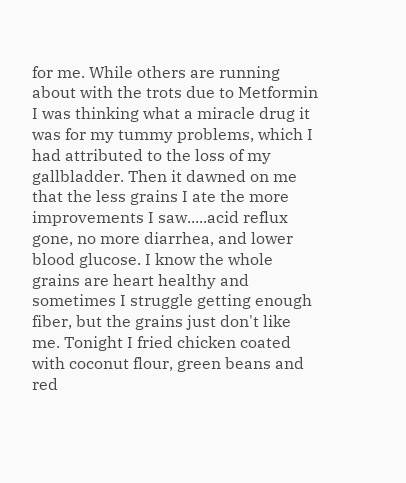for me. While others are running about with the trots due to Metformin I was thinking what a miracle drug it was for my tummy problems, which I had attributed to the loss of my gallbladder. Then it dawned on me that the less grains I ate the more improvements I saw.....acid reflux gone, no more diarrhea, and lower blood glucose. I know the whole grains are heart healthy and sometimes I struggle getting enough fiber, but the grains just don't like me. Tonight I fried chicken coated with coconut flour, green beans and red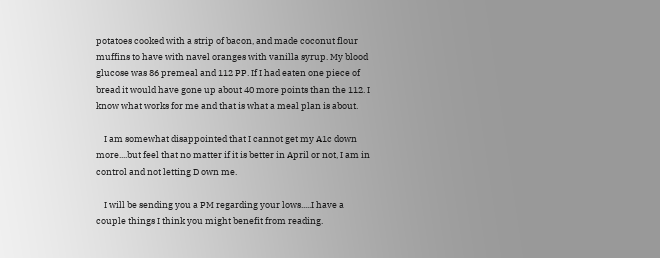potatoes cooked with a strip of bacon, and made coconut flour muffins to have with navel oranges with vanilla syrup. My blood glucose was 86 premeal and 112 PP. If I had eaten one piece of bread it would have gone up about 40 more points than the 112. I know what works for me and that is what a meal plan is about.

    I am somewhat disappointed that I cannot get my A1c down more....but feel that no matter if it is better in April or not, I am in control and not letting D own me.

    I will be sending you a PM regarding your lows.....I have a couple things I think you might benefit from reading.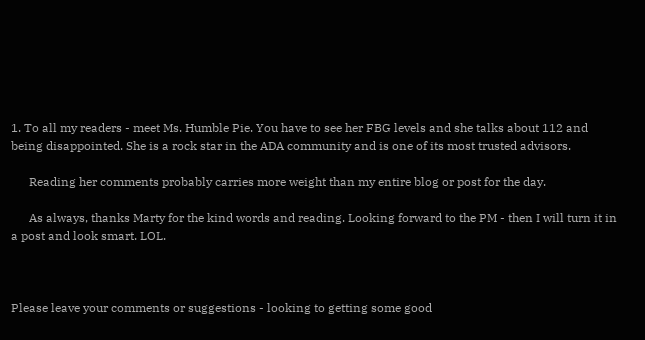1. To all my readers - meet Ms. Humble Pie. You have to see her FBG levels and she talks about 112 and being disappointed. She is a rock star in the ADA community and is one of its most trusted advisors.

      Reading her comments probably carries more weight than my entire blog or post for the day.

      As always, thanks Marty for the kind words and reading. Looking forward to the PM - then I will turn it in a post and look smart. LOL.



Please leave your comments or suggestions - looking to getting some good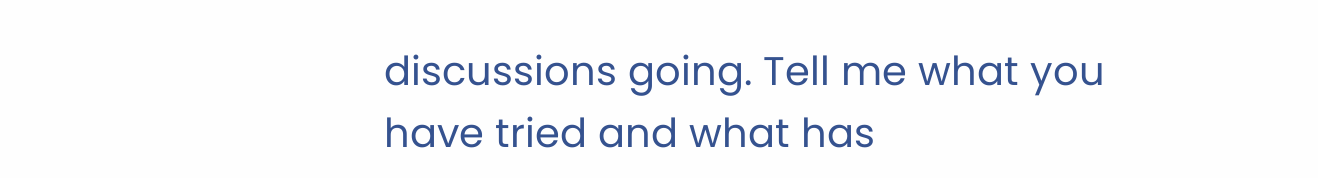discussions going. Tell me what you have tried and what has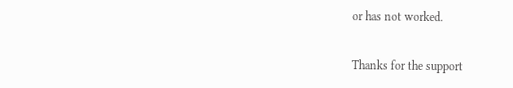or has not worked.

Thanks for the support